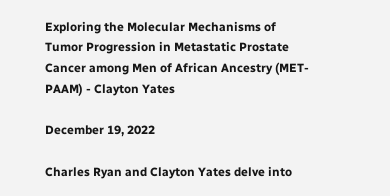Exploring the Molecular Mechanisms of Tumor Progression in Metastatic Prostate Cancer among Men of African Ancestry (MET-PAAM) - Clayton Yates

December 19, 2022

Charles Ryan and Clayton Yates delve into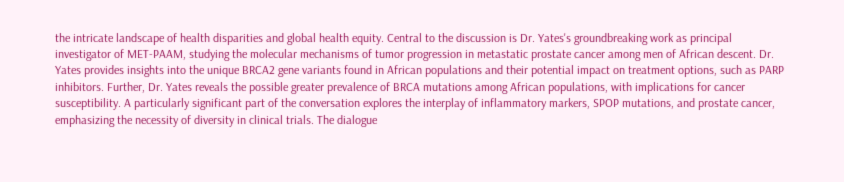the intricate landscape of health disparities and global health equity. Central to the discussion is Dr. Yates's groundbreaking work as principal investigator of MET-PAAM, studying the molecular mechanisms of tumor progression in metastatic prostate cancer among men of African descent. Dr. Yates provides insights into the unique BRCA2 gene variants found in African populations and their potential impact on treatment options, such as PARP inhibitors. Further, Dr. Yates reveals the possible greater prevalence of BRCA mutations among African populations, with implications for cancer susceptibility. A particularly significant part of the conversation explores the interplay of inflammatory markers, SPOP mutations, and prostate cancer, emphasizing the necessity of diversity in clinical trials. The dialogue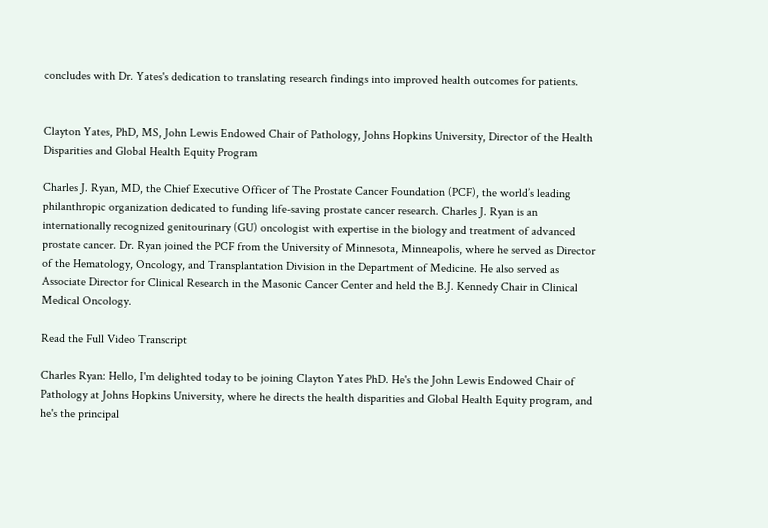concludes with Dr. Yates's dedication to translating research findings into improved health outcomes for patients.


Clayton Yates, PhD, MS, John Lewis Endowed Chair of Pathology, Johns Hopkins University, Director of the Health Disparities and Global Health Equity Program

Charles J. Ryan, MD, the Chief Executive Officer of The Prostate Cancer Foundation (PCF), the world’s leading philanthropic organization dedicated to funding life-saving prostate cancer research. Charles J. Ryan is an internationally recognized genitourinary (GU) oncologist with expertise in the biology and treatment of advanced prostate cancer. Dr. Ryan joined the PCF from the University of Minnesota, Minneapolis, where he served as Director of the Hematology, Oncology, and Transplantation Division in the Department of Medicine. He also served as Associate Director for Clinical Research in the Masonic Cancer Center and held the B.J. Kennedy Chair in Clinical Medical Oncology.

Read the Full Video Transcript

Charles Ryan: Hello, I'm delighted today to be joining Clayton Yates PhD. He's the John Lewis Endowed Chair of Pathology at Johns Hopkins University, where he directs the health disparities and Global Health Equity program, and he's the principal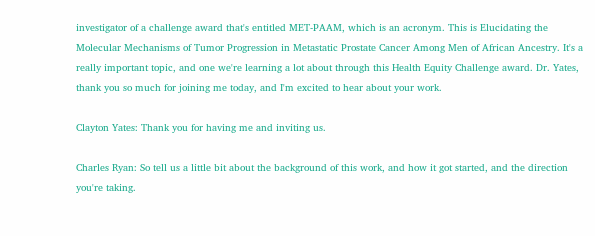investigator of a challenge award that's entitled MET-PAAM, which is an acronym. This is Elucidating the Molecular Mechanisms of Tumor Progression in Metastatic Prostate Cancer Among Men of African Ancestry. It's a really important topic, and one we're learning a lot about through this Health Equity Challenge award. Dr. Yates, thank you so much for joining me today, and I'm excited to hear about your work.

Clayton Yates: Thank you for having me and inviting us.

Charles Ryan: So tell us a little bit about the background of this work, and how it got started, and the direction you're taking.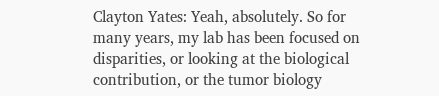Clayton Yates: Yeah, absolutely. So for many years, my lab has been focused on disparities, or looking at the biological contribution, or the tumor biology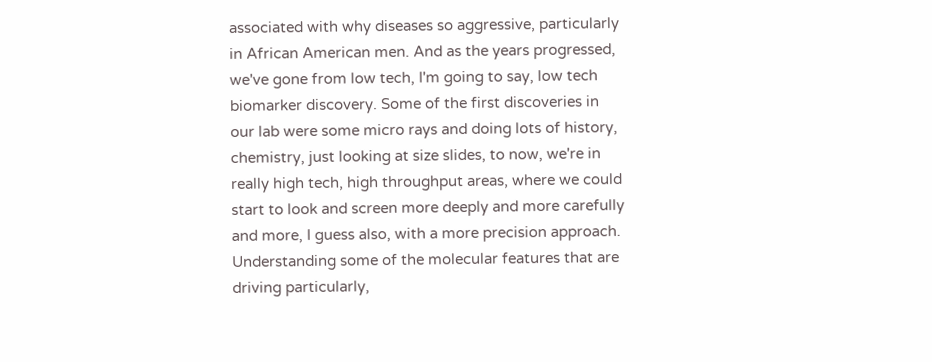associated with why diseases so aggressive, particularly in African American men. And as the years progressed, we've gone from low tech, I'm going to say, low tech biomarker discovery. Some of the first discoveries in our lab were some micro rays and doing lots of history, chemistry, just looking at size slides, to now, we're in really high tech, high throughput areas, where we could start to look and screen more deeply and more carefully and more, I guess also, with a more precision approach. Understanding some of the molecular features that are driving particularly,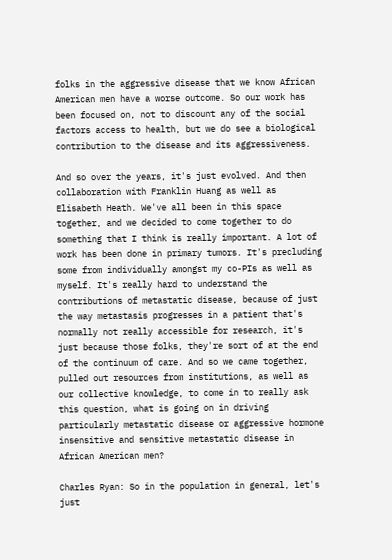folks in the aggressive disease that we know African American men have a worse outcome. So our work has been focused on, not to discount any of the social factors access to health, but we do see a biological contribution to the disease and its aggressiveness.

And so over the years, it's just evolved. And then collaboration with Franklin Huang as well as Elisabeth Heath. We've all been in this space together, and we decided to come together to do something that I think is really important. A lot of work has been done in primary tumors. It's precluding some from individually amongst my co-PIs as well as myself. It's really hard to understand the contributions of metastatic disease, because of just the way metastasis progresses in a patient that's normally not really accessible for research, it's just because those folks, they're sort of at the end of the continuum of care. And so we came together, pulled out resources from institutions, as well as our collective knowledge, to come in to really ask this question, what is going on in driving particularly metastatic disease or aggressive hormone insensitive and sensitive metastatic disease in African American men?

Charles Ryan: So in the population in general, let's just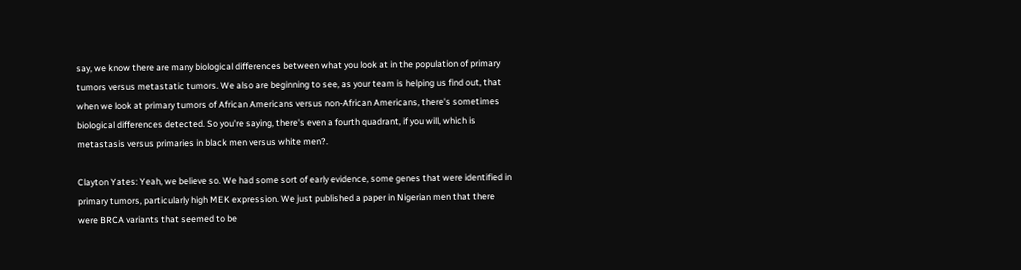say, we know there are many biological differences between what you look at in the population of primary tumors versus metastatic tumors. We also are beginning to see, as your team is helping us find out, that when we look at primary tumors of African Americans versus non-African Americans, there's sometimes biological differences detected. So you're saying, there's even a fourth quadrant, if you will, which is metastasis versus primaries in black men versus white men?.

Clayton Yates: Yeah, we believe so. We had some sort of early evidence, some genes that were identified in primary tumors, particularly high MEK expression. We just published a paper in Nigerian men that there were BRCA variants that seemed to be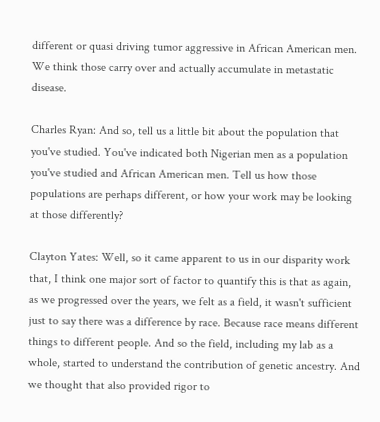different or quasi driving tumor aggressive in African American men. We think those carry over and actually accumulate in metastatic disease.

Charles Ryan: And so, tell us a little bit about the population that you've studied. You've indicated both Nigerian men as a population you've studied and African American men. Tell us how those populations are perhaps different, or how your work may be looking at those differently?

Clayton Yates: Well, so it came apparent to us in our disparity work that, I think one major sort of factor to quantify this is that as again, as we progressed over the years, we felt as a field, it wasn't sufficient just to say there was a difference by race. Because race means different things to different people. And so the field, including my lab as a whole, started to understand the contribution of genetic ancestry. And we thought that also provided rigor to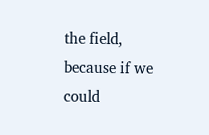the field, because if we could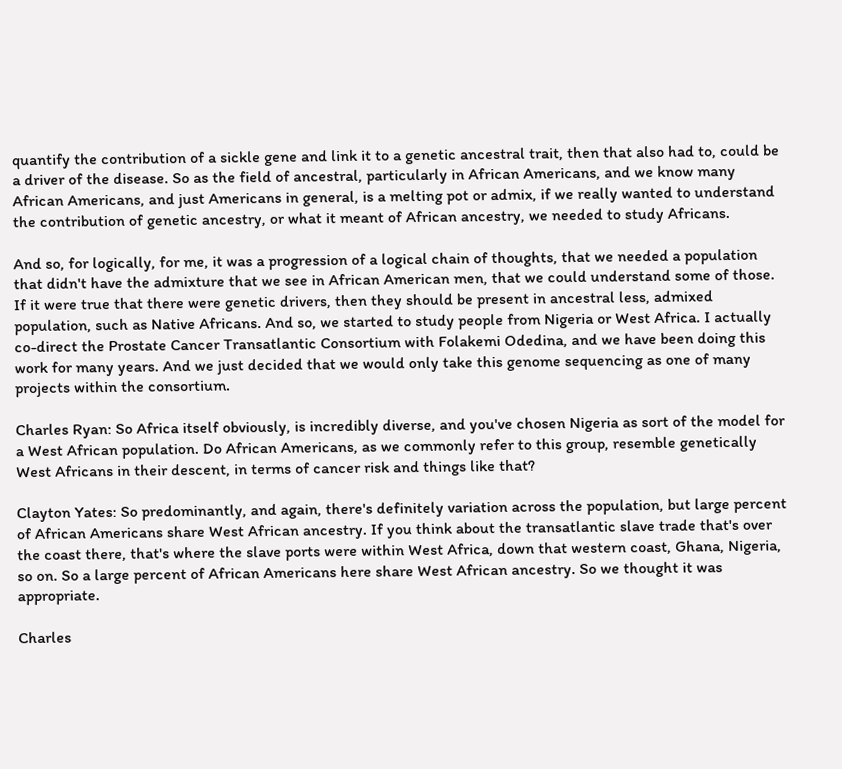quantify the contribution of a sickle gene and link it to a genetic ancestral trait, then that also had to, could be a driver of the disease. So as the field of ancestral, particularly in African Americans, and we know many African Americans, and just Americans in general, is a melting pot or admix, if we really wanted to understand the contribution of genetic ancestry, or what it meant of African ancestry, we needed to study Africans.

And so, for logically, for me, it was a progression of a logical chain of thoughts, that we needed a population that didn't have the admixture that we see in African American men, that we could understand some of those. If it were true that there were genetic drivers, then they should be present in ancestral less, admixed population, such as Native Africans. And so, we started to study people from Nigeria or West Africa. I actually co-direct the Prostate Cancer Transatlantic Consortium with Folakemi Odedina, and we have been doing this work for many years. And we just decided that we would only take this genome sequencing as one of many projects within the consortium.

Charles Ryan: So Africa itself obviously, is incredibly diverse, and you've chosen Nigeria as sort of the model for a West African population. Do African Americans, as we commonly refer to this group, resemble genetically West Africans in their descent, in terms of cancer risk and things like that?

Clayton Yates: So predominantly, and again, there's definitely variation across the population, but large percent of African Americans share West African ancestry. If you think about the transatlantic slave trade that's over the coast there, that's where the slave ports were within West Africa, down that western coast, Ghana, Nigeria, so on. So a large percent of African Americans here share West African ancestry. So we thought it was appropriate.

Charles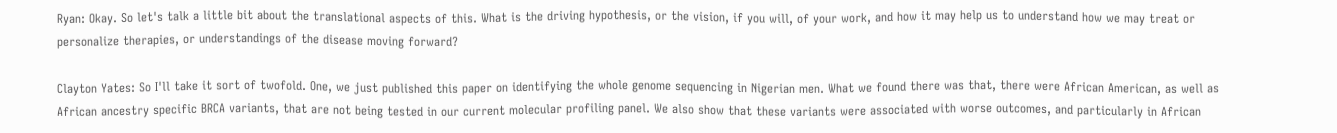Ryan: Okay. So let's talk a little bit about the translational aspects of this. What is the driving hypothesis, or the vision, if you will, of your work, and how it may help us to understand how we may treat or personalize therapies, or understandings of the disease moving forward?

Clayton Yates: So I'll take it sort of twofold. One, we just published this paper on identifying the whole genome sequencing in Nigerian men. What we found there was that, there were African American, as well as African ancestry specific BRCA variants, that are not being tested in our current molecular profiling panel. We also show that these variants were associated with worse outcomes, and particularly in African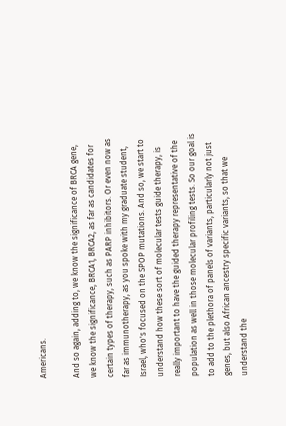Americans.

And so again, adding to, we know the significance of BRCA gene, we know the significance, BRCA1, BRCA2, as far as candidates for certain types of therapy, such as PARP inhibitors. Or even now as far as immunotherapy, as you spoke with my graduate student, Israel, who's focused on the SPOP mutations. And so, we start to understand how these sort of molecular tests guide therapy, is really important to have the guided therapy representative of the population as well in those molecular profiling tests. So our goal is to add to the plethora of panels of variants, particularly not just genes, but also African ancestry specific variants, so that we understand the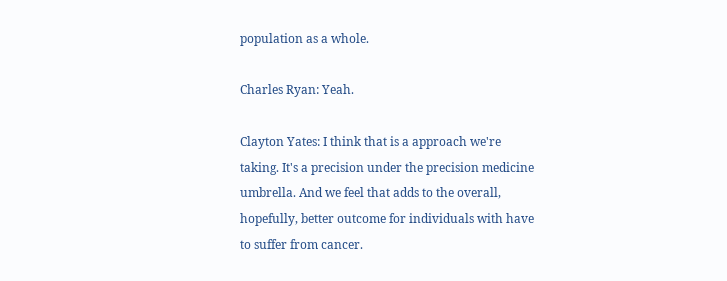population as a whole.

Charles Ryan: Yeah.

Clayton Yates: I think that is a approach we're taking. It's a precision under the precision medicine umbrella. And we feel that adds to the overall, hopefully, better outcome for individuals with have to suffer from cancer.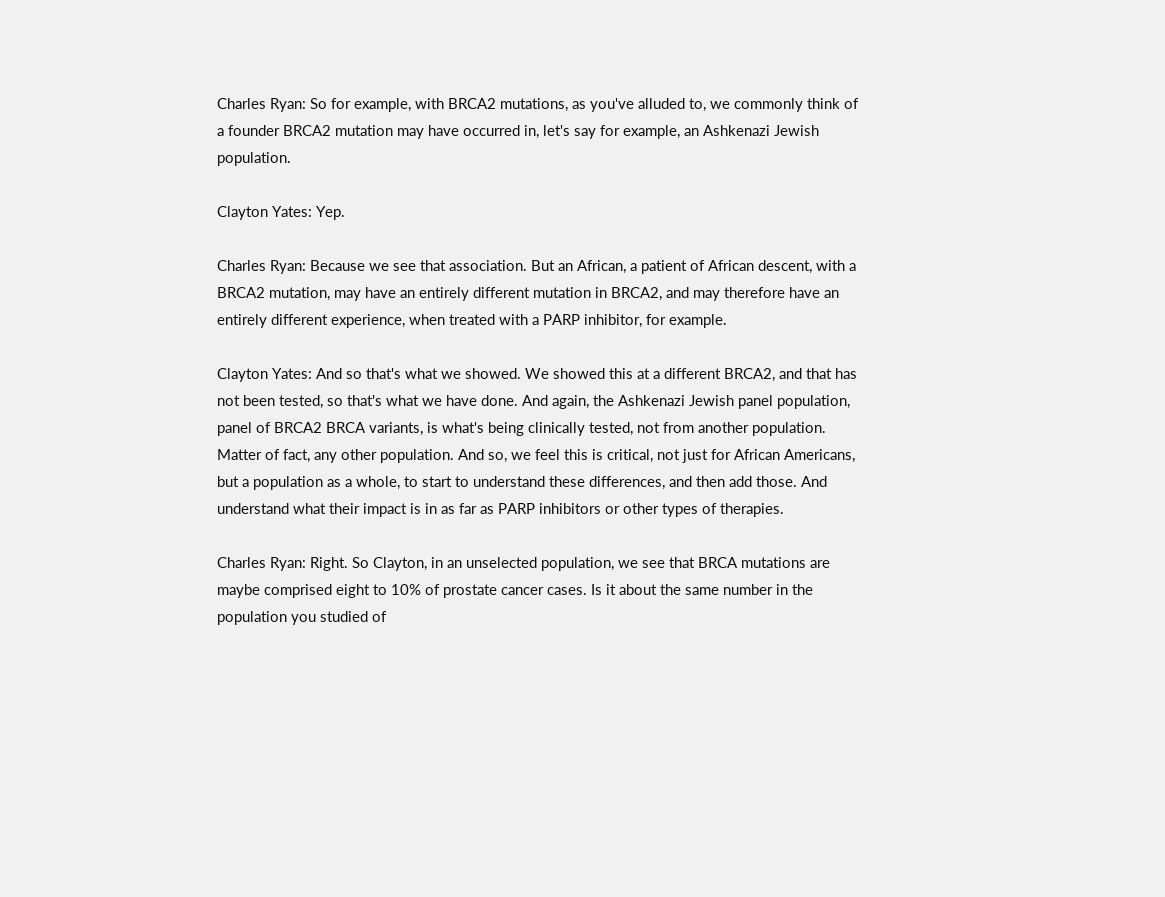Charles Ryan: So for example, with BRCA2 mutations, as you've alluded to, we commonly think of a founder BRCA2 mutation may have occurred in, let's say for example, an Ashkenazi Jewish population.

Clayton Yates: Yep.

Charles Ryan: Because we see that association. But an African, a patient of African descent, with a BRCA2 mutation, may have an entirely different mutation in BRCA2, and may therefore have an entirely different experience, when treated with a PARP inhibitor, for example.

Clayton Yates: And so that's what we showed. We showed this at a different BRCA2, and that has not been tested, so that's what we have done. And again, the Ashkenazi Jewish panel population, panel of BRCA2 BRCA variants, is what's being clinically tested, not from another population. Matter of fact, any other population. And so, we feel this is critical, not just for African Americans, but a population as a whole, to start to understand these differences, and then add those. And understand what their impact is in as far as PARP inhibitors or other types of therapies.

Charles Ryan: Right. So Clayton, in an unselected population, we see that BRCA mutations are maybe comprised eight to 10% of prostate cancer cases. Is it about the same number in the population you studied of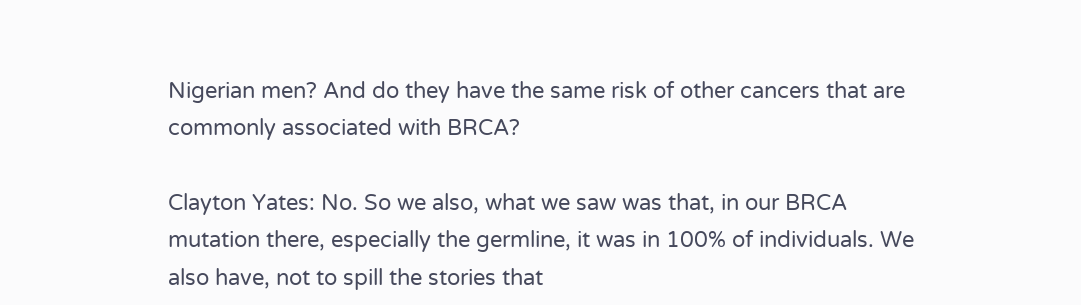Nigerian men? And do they have the same risk of other cancers that are commonly associated with BRCA?

Clayton Yates: No. So we also, what we saw was that, in our BRCA mutation there, especially the germline, it was in 100% of individuals. We also have, not to spill the stories that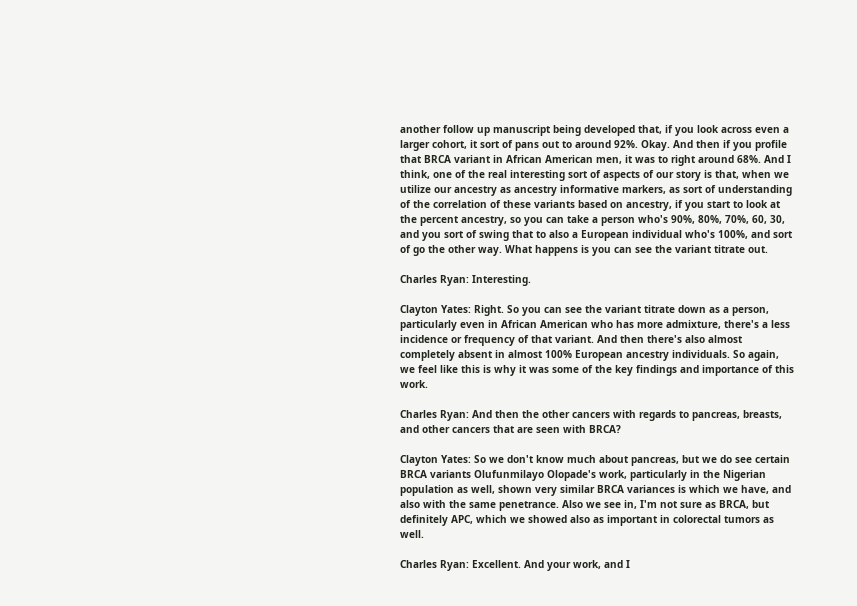another follow up manuscript being developed that, if you look across even a larger cohort, it sort of pans out to around 92%. Okay. And then if you profile that BRCA variant in African American men, it was to right around 68%. And I think, one of the real interesting sort of aspects of our story is that, when we utilize our ancestry as ancestry informative markers, as sort of understanding of the correlation of these variants based on ancestry, if you start to look at the percent ancestry, so you can take a person who's 90%, 80%, 70%, 60, 30, and you sort of swing that to also a European individual who's 100%, and sort of go the other way. What happens is you can see the variant titrate out.

Charles Ryan: Interesting.

Clayton Yates: Right. So you can see the variant titrate down as a person, particularly even in African American who has more admixture, there's a less incidence or frequency of that variant. And then there's also almost completely absent in almost 100% European ancestry individuals. So again, we feel like this is why it was some of the key findings and importance of this work.

Charles Ryan: And then the other cancers with regards to pancreas, breasts, and other cancers that are seen with BRCA?

Clayton Yates: So we don't know much about pancreas, but we do see certain BRCA variants Olufunmilayo Olopade's work, particularly in the Nigerian population as well, shown very similar BRCA variances is which we have, and also with the same penetrance. Also we see in, I'm not sure as BRCA, but definitely APC, which we showed also as important in colorectal tumors as well.

Charles Ryan: Excellent. And your work, and I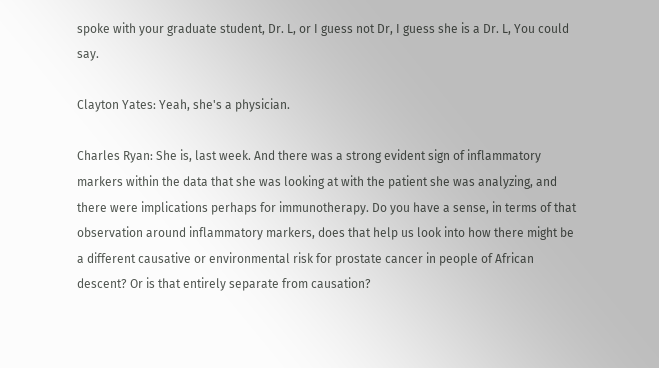spoke with your graduate student, Dr. L, or I guess not Dr, I guess she is a Dr. L, You could say.

Clayton Yates: Yeah, she's a physician.

Charles Ryan: She is, last week. And there was a strong evident sign of inflammatory markers within the data that she was looking at with the patient she was analyzing, and there were implications perhaps for immunotherapy. Do you have a sense, in terms of that observation around inflammatory markers, does that help us look into how there might be a different causative or environmental risk for prostate cancer in people of African descent? Or is that entirely separate from causation?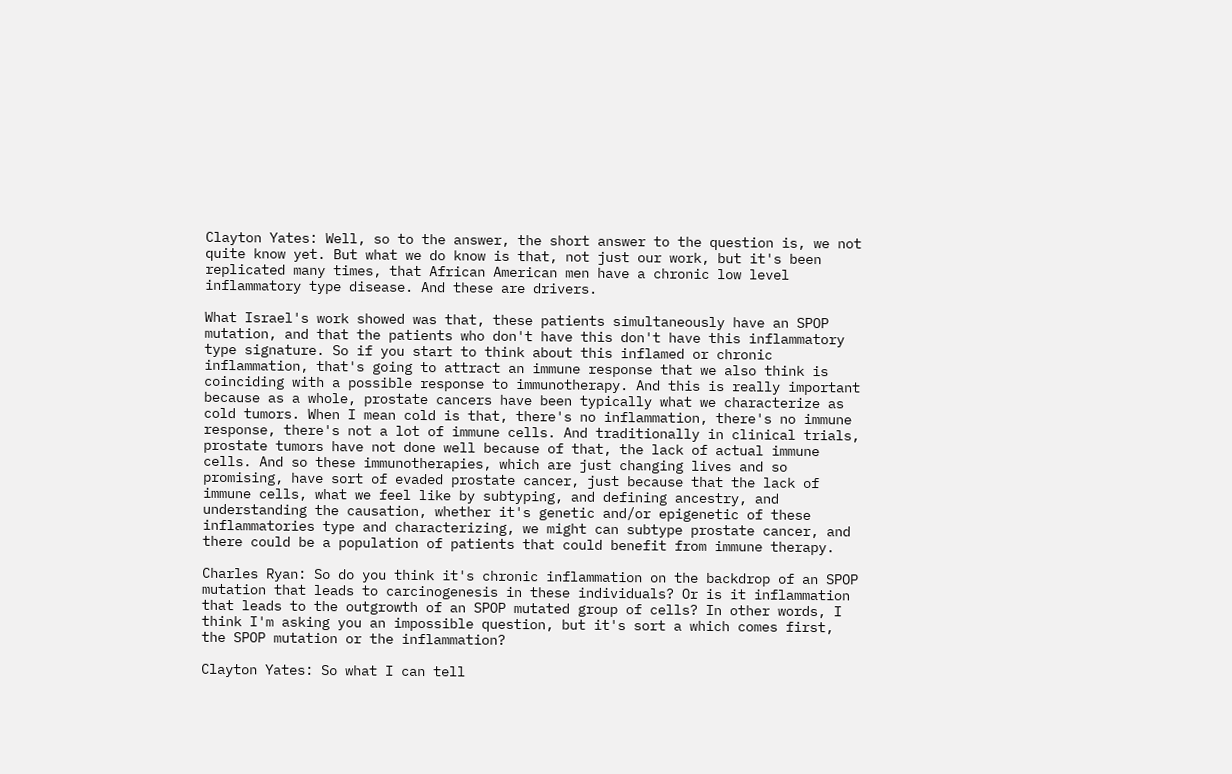Clayton Yates: Well, so to the answer, the short answer to the question is, we not quite know yet. But what we do know is that, not just our work, but it's been replicated many times, that African American men have a chronic low level inflammatory type disease. And these are drivers.

What Israel's work showed was that, these patients simultaneously have an SPOP mutation, and that the patients who don't have this don't have this inflammatory type signature. So if you start to think about this inflamed or chronic inflammation, that's going to attract an immune response that we also think is coinciding with a possible response to immunotherapy. And this is really important because as a whole, prostate cancers have been typically what we characterize as cold tumors. When I mean cold is that, there's no inflammation, there's no immune response, there's not a lot of immune cells. And traditionally in clinical trials, prostate tumors have not done well because of that, the lack of actual immune cells. And so these immunotherapies, which are just changing lives and so promising, have sort of evaded prostate cancer, just because that the lack of immune cells, what we feel like by subtyping, and defining ancestry, and understanding the causation, whether it's genetic and/or epigenetic of these inflammatories type and characterizing, we might can subtype prostate cancer, and there could be a population of patients that could benefit from immune therapy.

Charles Ryan: So do you think it's chronic inflammation on the backdrop of an SPOP mutation that leads to carcinogenesis in these individuals? Or is it inflammation that leads to the outgrowth of an SPOP mutated group of cells? In other words, I think I'm asking you an impossible question, but it's sort a which comes first, the SPOP mutation or the inflammation?

Clayton Yates: So what I can tell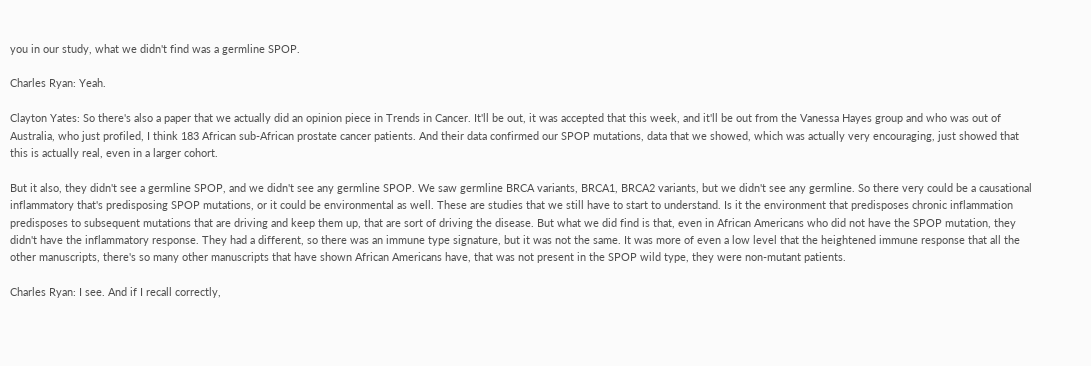you in our study, what we didn't find was a germline SPOP.

Charles Ryan: Yeah.

Clayton Yates: So there's also a paper that we actually did an opinion piece in Trends in Cancer. It'll be out, it was accepted that this week, and it'll be out from the Vanessa Hayes group and who was out of Australia, who just profiled, I think 183 African sub-African prostate cancer patients. And their data confirmed our SPOP mutations, data that we showed, which was actually very encouraging, just showed that this is actually real, even in a larger cohort.

But it also, they didn't see a germline SPOP, and we didn't see any germline SPOP. We saw germline BRCA variants, BRCA1, BRCA2 variants, but we didn't see any germline. So there very could be a causational inflammatory that's predisposing SPOP mutations, or it could be environmental as well. These are studies that we still have to start to understand. Is it the environment that predisposes chronic inflammation predisposes to subsequent mutations that are driving and keep them up, that are sort of driving the disease. But what we did find is that, even in African Americans who did not have the SPOP mutation, they didn't have the inflammatory response. They had a different, so there was an immune type signature, but it was not the same. It was more of even a low level that the heightened immune response that all the other manuscripts, there's so many other manuscripts that have shown African Americans have, that was not present in the SPOP wild type, they were non-mutant patients.

Charles Ryan: I see. And if I recall correctly,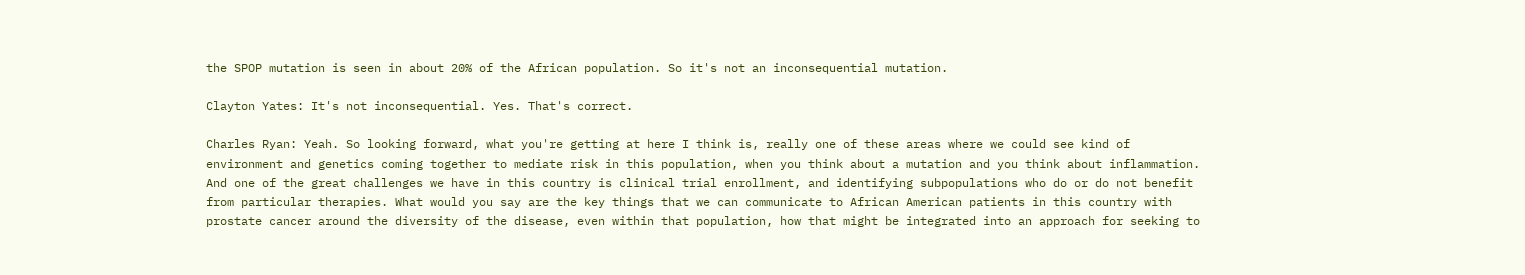the SPOP mutation is seen in about 20% of the African population. So it's not an inconsequential mutation.

Clayton Yates: It's not inconsequential. Yes. That's correct.

Charles Ryan: Yeah. So looking forward, what you're getting at here I think is, really one of these areas where we could see kind of environment and genetics coming together to mediate risk in this population, when you think about a mutation and you think about inflammation. And one of the great challenges we have in this country is clinical trial enrollment, and identifying subpopulations who do or do not benefit from particular therapies. What would you say are the key things that we can communicate to African American patients in this country with prostate cancer around the diversity of the disease, even within that population, how that might be integrated into an approach for seeking to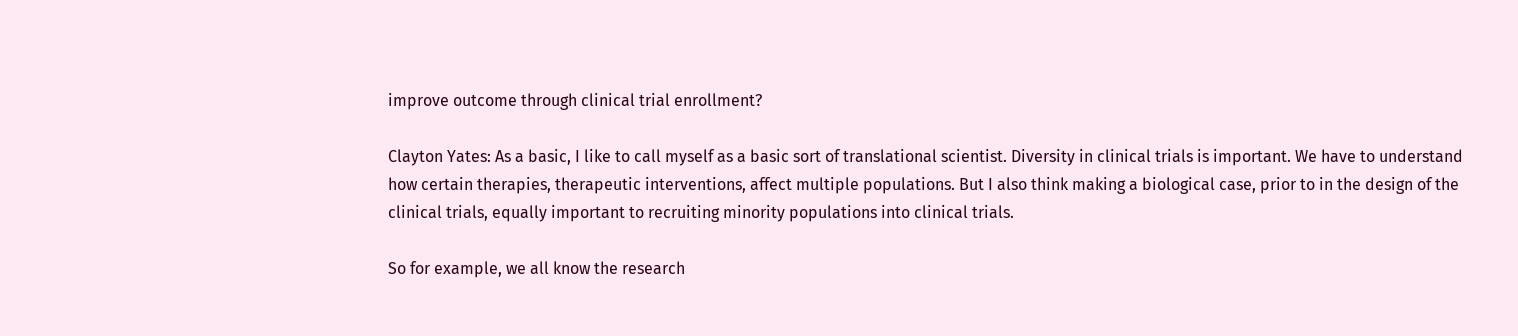improve outcome through clinical trial enrollment?

Clayton Yates: As a basic, I like to call myself as a basic sort of translational scientist. Diversity in clinical trials is important. We have to understand how certain therapies, therapeutic interventions, affect multiple populations. But I also think making a biological case, prior to in the design of the clinical trials, equally important to recruiting minority populations into clinical trials.

So for example, we all know the research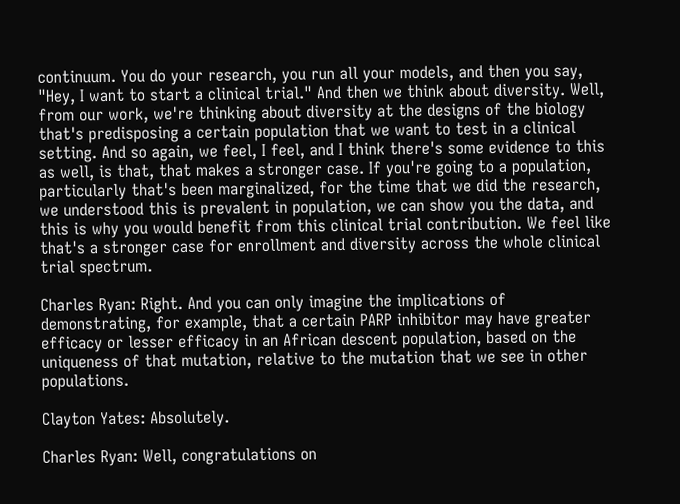continuum. You do your research, you run all your models, and then you say, "Hey, I want to start a clinical trial." And then we think about diversity. Well, from our work, we're thinking about diversity at the designs of the biology that's predisposing a certain population that we want to test in a clinical setting. And so again, we feel, I feel, and I think there's some evidence to this as well, is that, that makes a stronger case. If you're going to a population, particularly that's been marginalized, for the time that we did the research, we understood this is prevalent in population, we can show you the data, and this is why you would benefit from this clinical trial contribution. We feel like that's a stronger case for enrollment and diversity across the whole clinical trial spectrum.

Charles Ryan: Right. And you can only imagine the implications of demonstrating, for example, that a certain PARP inhibitor may have greater efficacy or lesser efficacy in an African descent population, based on the uniqueness of that mutation, relative to the mutation that we see in other populations.

Clayton Yates: Absolutely.

Charles Ryan: Well, congratulations on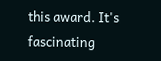this award. It's fascinating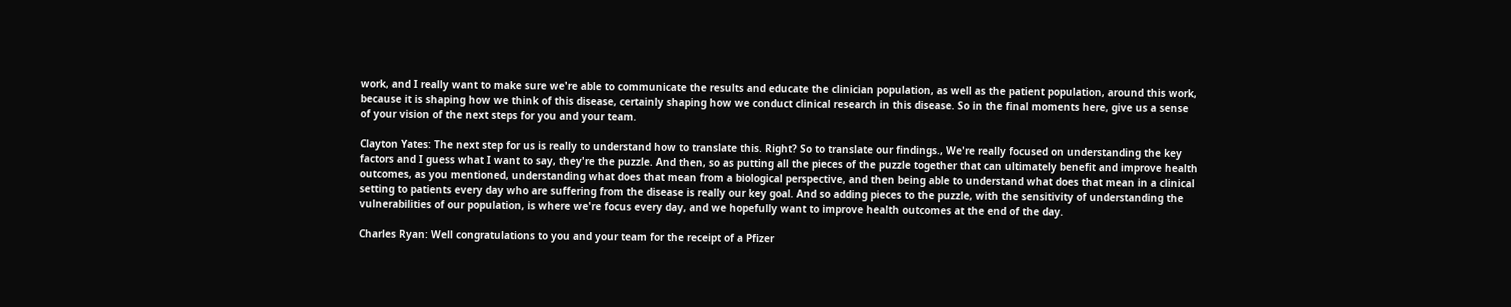work, and I really want to make sure we're able to communicate the results and educate the clinician population, as well as the patient population, around this work, because it is shaping how we think of this disease, certainly shaping how we conduct clinical research in this disease. So in the final moments here, give us a sense of your vision of the next steps for you and your team.

Clayton Yates: The next step for us is really to understand how to translate this. Right? So to translate our findings., We're really focused on understanding the key factors and I guess what I want to say, they're the puzzle. And then, so as putting all the pieces of the puzzle together that can ultimately benefit and improve health outcomes, as you mentioned, understanding what does that mean from a biological perspective, and then being able to understand what does that mean in a clinical setting to patients every day who are suffering from the disease is really our key goal. And so adding pieces to the puzzle, with the sensitivity of understanding the vulnerabilities of our population, is where we're focus every day, and we hopefully want to improve health outcomes at the end of the day.

Charles Ryan: Well congratulations to you and your team for the receipt of a Pfizer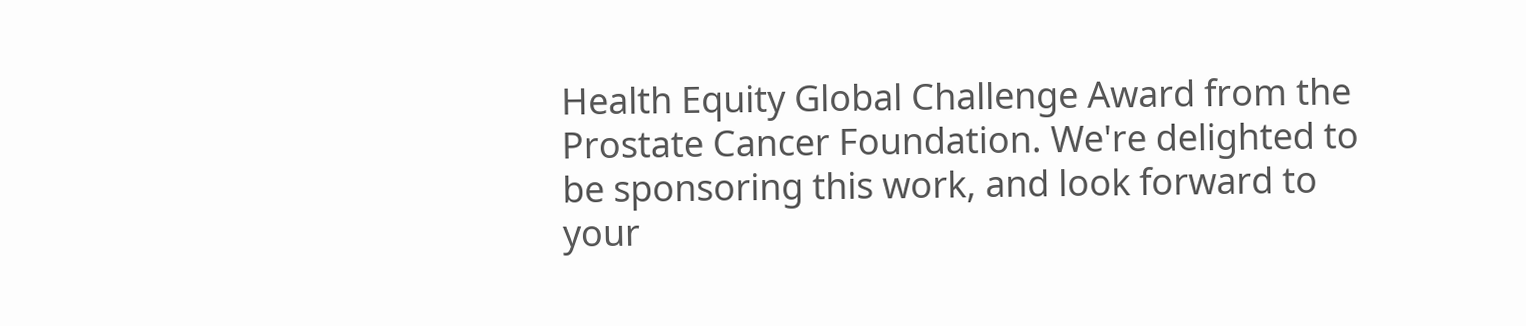Health Equity Global Challenge Award from the Prostate Cancer Foundation. We're delighted to be sponsoring this work, and look forward to your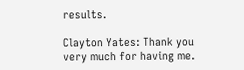results.

Clayton Yates: Thank you very much for having me.